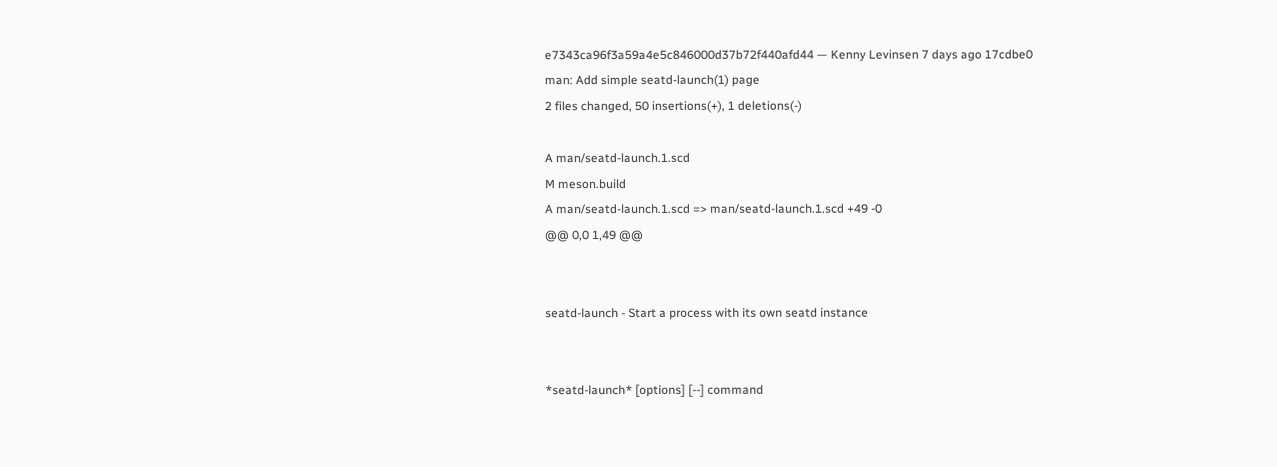e7343ca96f3a59a4e5c846000d37b72f440afd44 — Kenny Levinsen 7 days ago 17cdbe0
man: Add simple seatd-launch(1) page
2 files changed, 50 insertions(+), 1 deletions(-)

A man/seatd-launch.1.scd
M meson.build
A man/seatd-launch.1.scd => man/seatd-launch.1.scd +49 -0
@@ 0,0 1,49 @@


seatd-launch - Start a process with its own seatd instance


*seatd-launch* [options] [--] command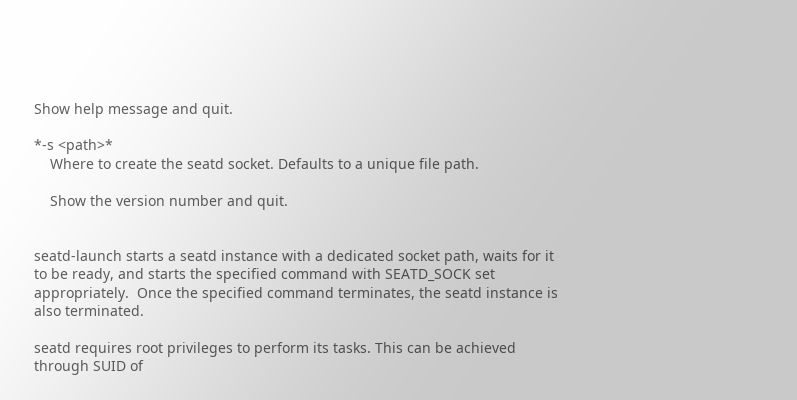Show help message and quit.

*-s <path>*
    Where to create the seatd socket. Defaults to a unique file path.

    Show the version number and quit.


seatd-launch starts a seatd instance with a dedicated socket path, waits for it
to be ready, and starts the specified command with SEATD_SOCK set
appropriately.  Once the specified command terminates, the seatd instance is
also terminated.

seatd requires root privileges to perform its tasks. This can be achieved
through SUID of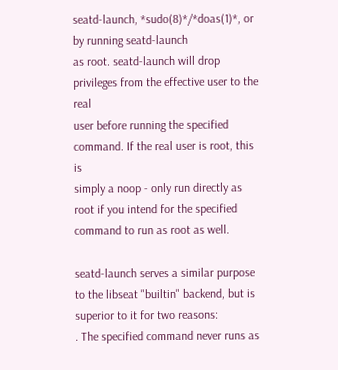seatd-launch, *sudo(8)*/*doas(1)*, or by running seatd-launch
as root. seatd-launch will drop privileges from the effective user to the real
user before running the specified command. If the real user is root, this is
simply a noop - only run directly as root if you intend for the specified
command to run as root as well.

seatd-launch serves a similar purpose to the libseat "builtin" backend, but is
superior to it for two reasons:
. The specified command never runs as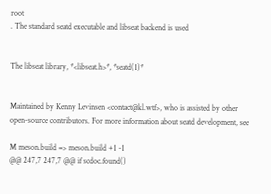root
. The standard seatd executable and libseat backend is used


The libseat library, *<libseat.h>*, *seatd(1)*


Maintained by Kenny Levinsen <contact@kl.wtf>, who is assisted by other
open-source contributors. For more information about seatd development, see

M meson.build => meson.build +1 -1
@@ 247,7 247,7 @@ if scdoc.found()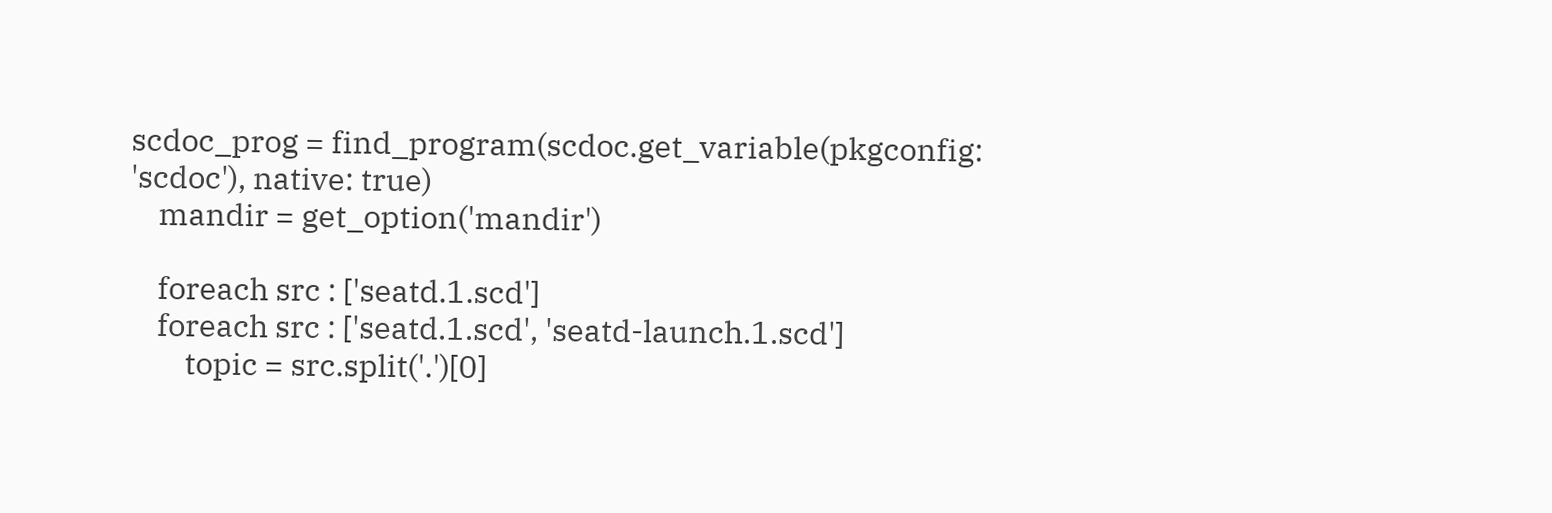scdoc_prog = find_program(scdoc.get_variable(pkgconfig: 'scdoc'), native: true)
    mandir = get_option('mandir')

    foreach src : ['seatd.1.scd']
    foreach src : ['seatd.1.scd', 'seatd-launch.1.scd']
        topic = src.split('.')[0]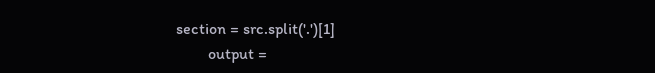section = src.split('.')[1]
        output =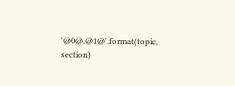'@0@.@1@'.format(topic, section)